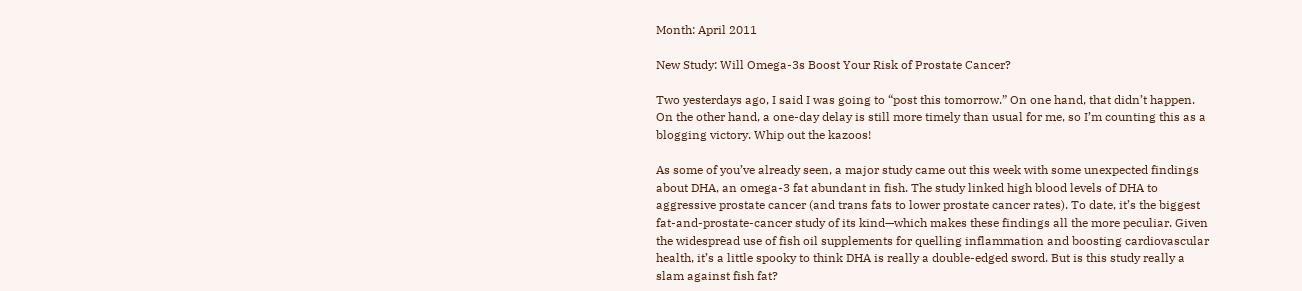Month: April 2011

New Study: Will Omega-3s Boost Your Risk of Prostate Cancer?

Two yesterdays ago, I said I was going to “post this tomorrow.” On one hand, that didn’t happen. On the other hand, a one-day delay is still more timely than usual for me, so I’m counting this as a blogging victory. Whip out the kazoos!

As some of you’ve already seen, a major study came out this week with some unexpected findings about DHA, an omega-3 fat abundant in fish. The study linked high blood levels of DHA to aggressive prostate cancer (and trans fats to lower prostate cancer rates). To date, it’s the biggest fat-and-prostate-cancer study of its kind—which makes these findings all the more peculiar. Given the widespread use of fish oil supplements for quelling inflammation and boosting cardiovascular health, it’s a little spooky to think DHA is really a double-edged sword. But is this study really a slam against fish fat?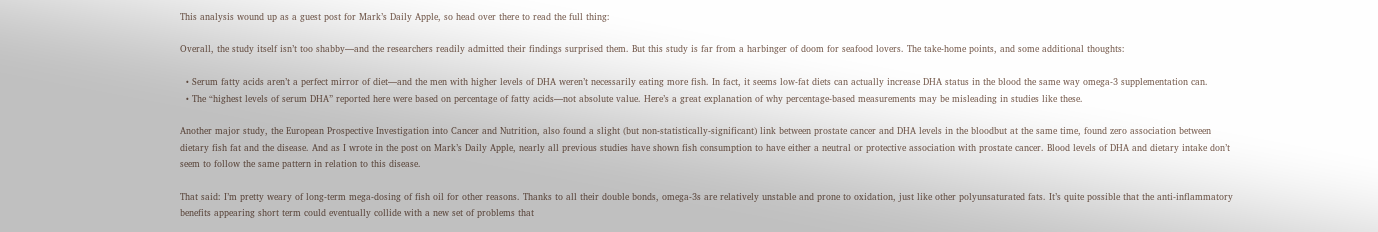This analysis wound up as a guest post for Mark’s Daily Apple, so head over there to read the full thing:

Overall, the study itself isn’t too shabby—and the researchers readily admitted their findings surprised them. But this study is far from a harbinger of doom for seafood lovers. The take-home points, and some additional thoughts:

  • Serum fatty acids aren’t a perfect mirror of diet—and the men with higher levels of DHA weren’t necessarily eating more fish. In fact, it seems low-fat diets can actually increase DHA status in the blood the same way omega-3 supplementation can.
  • The “highest levels of serum DHA” reported here were based on percentage of fatty acids—not absolute value. Here’s a great explanation of why percentage-based measurements may be misleading in studies like these.

Another major study, the European Prospective Investigation into Cancer and Nutrition, also found a slight (but non-statistically-significant) link between prostate cancer and DHA levels in the bloodbut at the same time, found zero association between dietary fish fat and the disease. And as I wrote in the post on Mark’s Daily Apple, nearly all previous studies have shown fish consumption to have either a neutral or protective association with prostate cancer. Blood levels of DHA and dietary intake don’t seem to follow the same pattern in relation to this disease.

That said: I’m pretty weary of long-term mega-dosing of fish oil for other reasons. Thanks to all their double bonds, omega-3s are relatively unstable and prone to oxidation, just like other polyunsaturated fats. It’s quite possible that the anti-inflammatory benefits appearing short term could eventually collide with a new set of problems that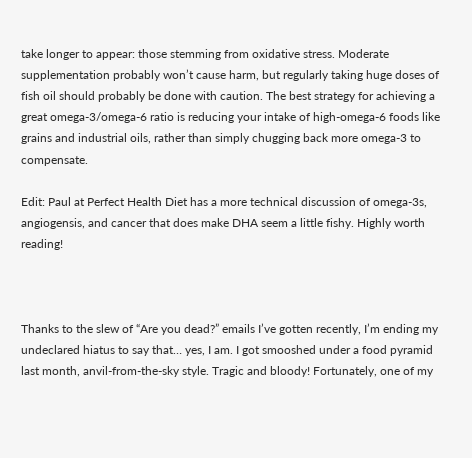take longer to appear: those stemming from oxidative stress. Moderate supplementation probably won’t cause harm, but regularly taking huge doses of fish oil should probably be done with caution. The best strategy for achieving a great omega-3/omega-6 ratio is reducing your intake of high-omega-6 foods like grains and industrial oils, rather than simply chugging back more omega-3 to compensate.

Edit: Paul at Perfect Health Diet has a more technical discussion of omega-3s, angiogensis, and cancer that does make DHA seem a little fishy. Highly worth reading!



Thanks to the slew of “Are you dead?” emails I’ve gotten recently, I’m ending my undeclared hiatus to say that… yes, I am. I got smooshed under a food pyramid last month, anvil-from-the-sky style. Tragic and bloody! Fortunately, one of my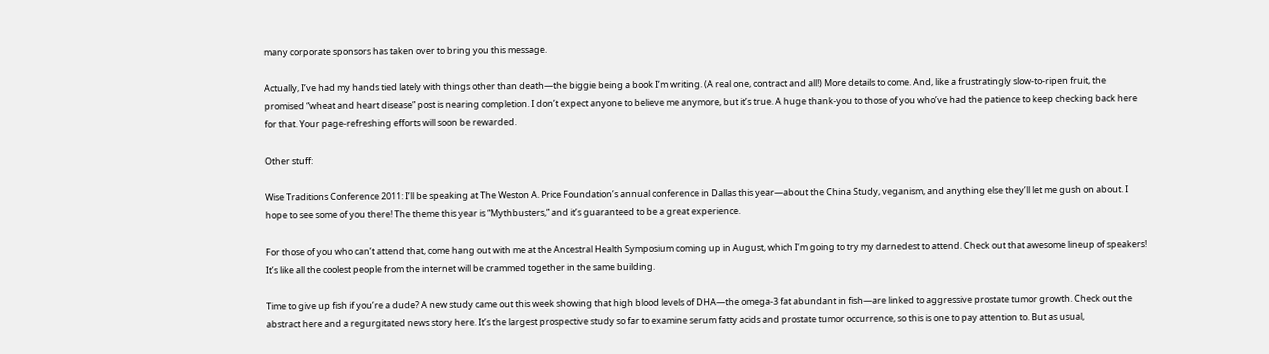many corporate sponsors has taken over to bring you this message.

Actually, I’ve had my hands tied lately with things other than death—the biggie being a book I’m writing. (A real one, contract and all!) More details to come. And, like a frustratingly slow-to-ripen fruit, the promised “wheat and heart disease” post is nearing completion. I don’t expect anyone to believe me anymore, but it’s true. A huge thank-you to those of you who’ve had the patience to keep checking back here for that. Your page-refreshing efforts will soon be rewarded.

Other stuff:

Wise Traditions Conference 2011: I’ll be speaking at The Weston A. Price Foundation’s annual conference in Dallas this year—about the China Study, veganism, and anything else they’ll let me gush on about. I hope to see some of you there! The theme this year is “Mythbusters,” and it’s guaranteed to be a great experience.

For those of you who can’t attend that, come hang out with me at the Ancestral Health Symposium coming up in August, which I’m going to try my darnedest to attend. Check out that awesome lineup of speakers! It’s like all the coolest people from the internet will be crammed together in the same building.

Time to give up fish if you’re a dude? A new study came out this week showing that high blood levels of DHA—the omega-3 fat abundant in fish—are linked to aggressive prostate tumor growth. Check out the abstract here and a regurgitated news story here. It’s the largest prospective study so far to examine serum fatty acids and prostate tumor occurrence, so this is one to pay attention to. But as usual,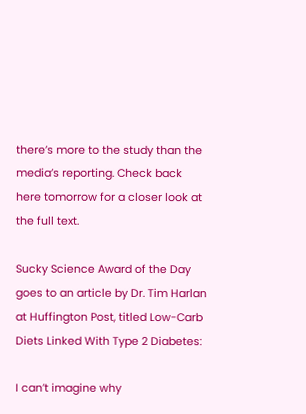there’s more to the study than the media’s reporting. Check back here tomorrow for a closer look at the full text.

Sucky Science Award of the Day goes to an article by Dr. Tim Harlan at Huffington Post, titled Low-Carb Diets Linked With Type 2 Diabetes:

I can’t imagine why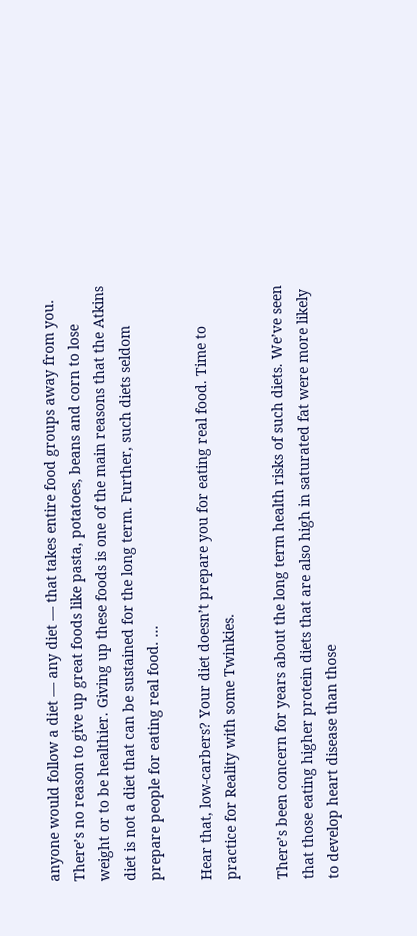anyone would follow a diet — any diet — that takes entire food groups away from you. There’s no reason to give up great foods like pasta, potatoes, beans and corn to lose weight or to be healthier. Giving up these foods is one of the main reasons that the Atkins diet is not a diet that can be sustained for the long term. Further, such diets seldom prepare people for eating real food. …

Hear that, low-carbers? Your diet doesn’t prepare you for eating real food. Time to practice for Reality with some Twinkies.

There’s been concern for years about the long term health risks of such diets. We’ve seen that those eating higher protein diets that are also high in saturated fat were more likely to develop heart disease than those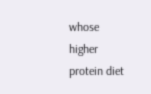whose higher protein diet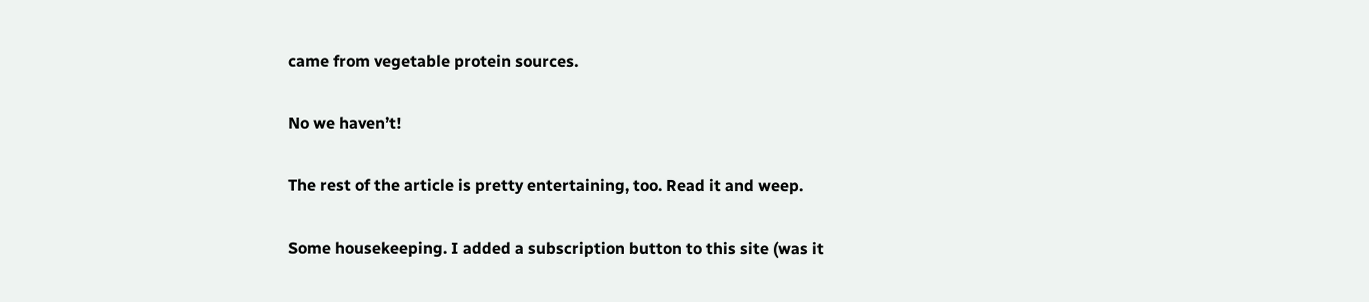came from vegetable protein sources.

No we haven’t!

The rest of the article is pretty entertaining, too. Read it and weep.

Some housekeeping. I added a subscription button to this site (was it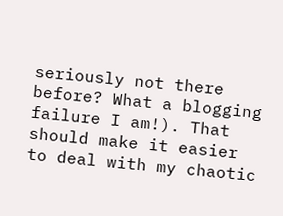seriously not there before? What a blogging failure I am!). That should make it easier to deal with my chaotic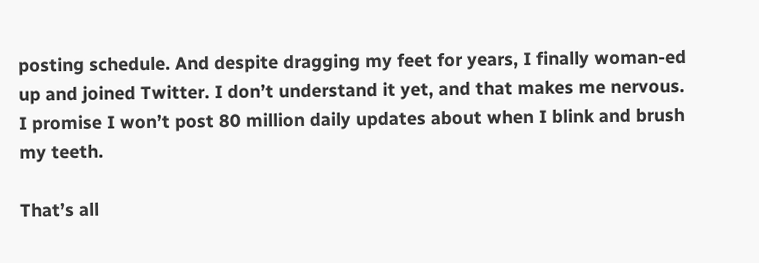posting schedule. And despite dragging my feet for years, I finally woman-ed up and joined Twitter. I don’t understand it yet, and that makes me nervous. I promise I won’t post 80 million daily updates about when I blink and brush my teeth.

That’s all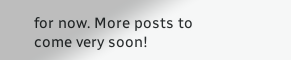for now. More posts to come very soon!